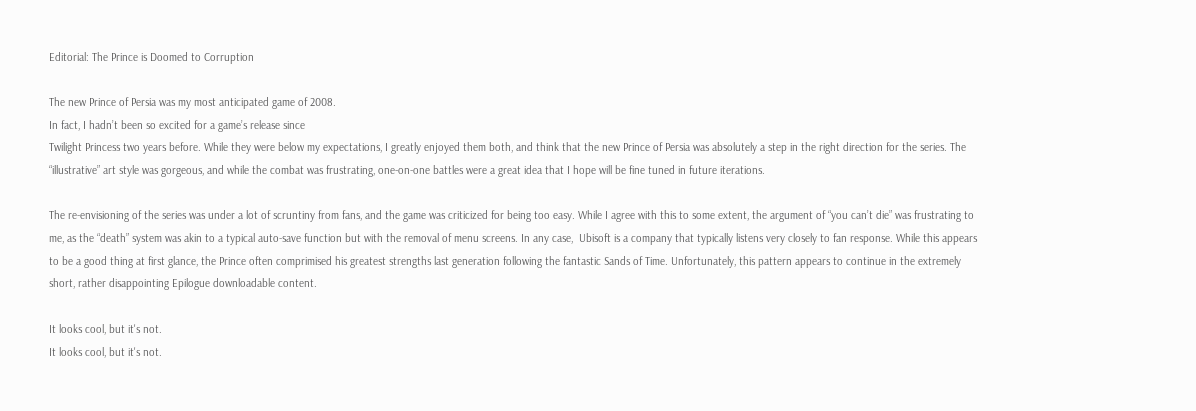Editorial: The Prince is Doomed to Corruption

The new Prince of Persia was my most anticipated game of 2008.
In fact, I hadn’t been so excited for a game’s release since
Twilight Princess two years before. While they were below my expectations, I greatly enjoyed them both, and think that the new Prince of Persia was absolutely a step in the right direction for the series. The “illustrative” art style was gorgeous, and while the combat was frustrating, one-on-one battles were a great idea that I hope will be fine tuned in future iterations.

The re-envisioning of the series was under a lot of scruntiny from fans, and the game was criticized for being too easy. While I agree with this to some extent, the argument of “you can’t die” was frustrating to me, as the “death” system was akin to a typical auto-save function but with the removal of menu screens. In any case,  Ubisoft is a company that typically listens very closely to fan response. While this appears to be a good thing at first glance, the Prince often comprimised his greatest strengths last generation following the fantastic Sands of Time. Unfortunately, this pattern appears to continue in the extremely short, rather disappointing Epilogue downloadable content.

It looks cool, but it's not.
It looks cool, but it's not.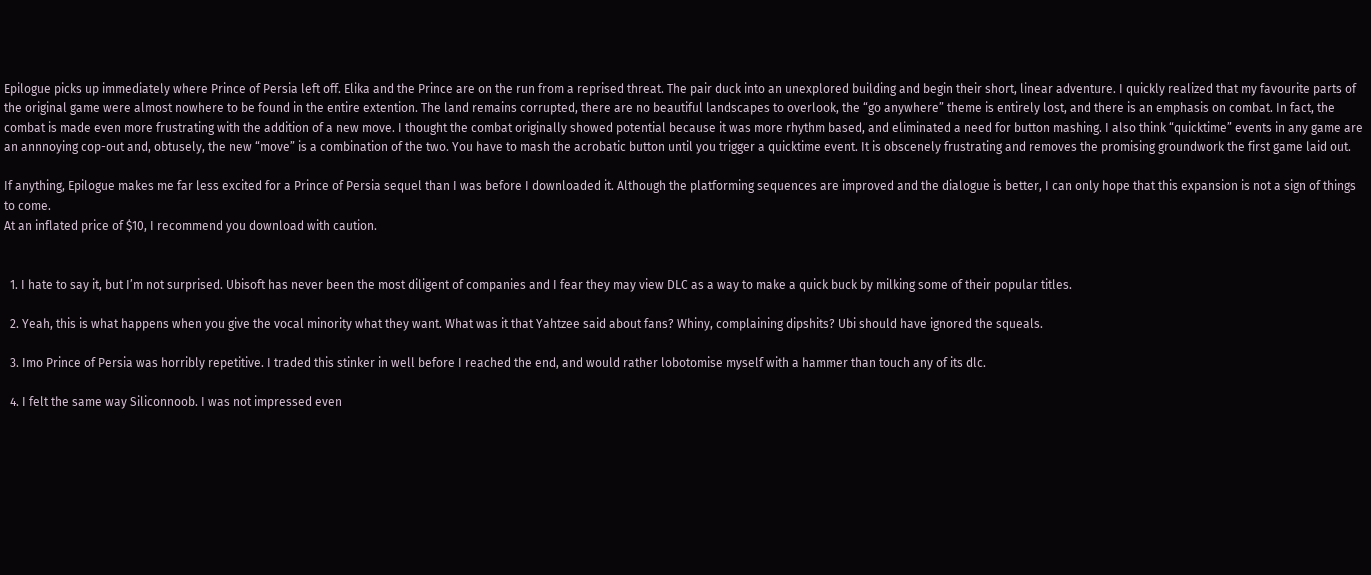Epilogue picks up immediately where Prince of Persia left off. Elika and the Prince are on the run from a reprised threat. The pair duck into an unexplored building and begin their short, linear adventure. I quickly realized that my favourite parts of the original game were almost nowhere to be found in the entire extention. The land remains corrupted, there are no beautiful landscapes to overlook, the “go anywhere” theme is entirely lost, and there is an emphasis on combat. In fact, the combat is made even more frustrating with the addition of a new move. I thought the combat originally showed potential because it was more rhythm based, and eliminated a need for button mashing. I also think “quicktime” events in any game are an annnoying cop-out and, obtusely, the new “move” is a combination of the two. You have to mash the acrobatic button until you trigger a quicktime event. It is obscenely frustrating and removes the promising groundwork the first game laid out.

If anything, Epilogue makes me far less excited for a Prince of Persia sequel than I was before I downloaded it. Although the platforming sequences are improved and the dialogue is better, I can only hope that this expansion is not a sign of things to come.
At an inflated price of $10, I recommend you download with caution.


  1. I hate to say it, but I’m not surprised. Ubisoft has never been the most diligent of companies and I fear they may view DLC as a way to make a quick buck by milking some of their popular titles.

  2. Yeah, this is what happens when you give the vocal minority what they want. What was it that Yahtzee said about fans? Whiny, complaining dipshits? Ubi should have ignored the squeals.

  3. Imo Prince of Persia was horribly repetitive. I traded this stinker in well before I reached the end, and would rather lobotomise myself with a hammer than touch any of its dlc.

  4. I felt the same way Siliconnoob. I was not impressed even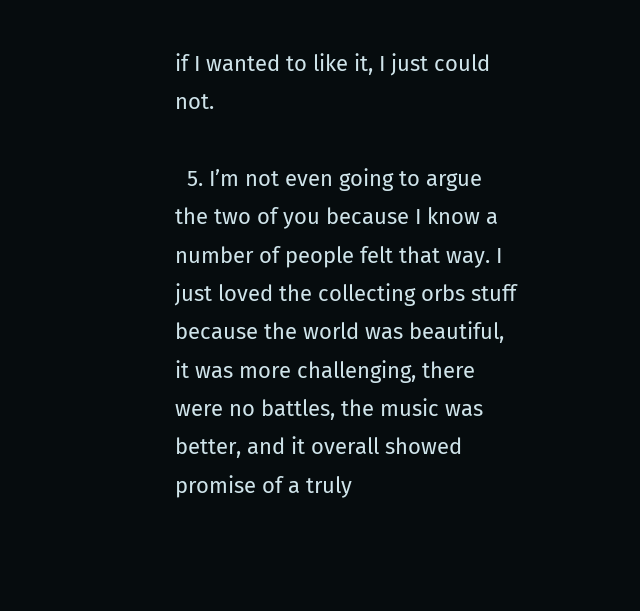if I wanted to like it, I just could not.

  5. I’m not even going to argue the two of you because I know a number of people felt that way. I just loved the collecting orbs stuff because the world was beautiful, it was more challenging, there were no battles, the music was better, and it overall showed promise of a truly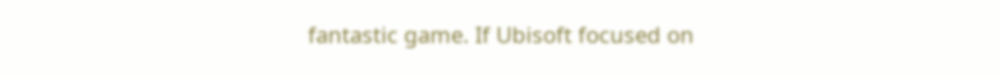fantastic game. If Ubisoft focused on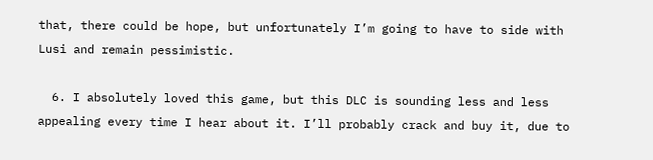that, there could be hope, but unfortunately I’m going to have to side with Lusi and remain pessimistic.

  6. I absolutely loved this game, but this DLC is sounding less and less appealing every time I hear about it. I’ll probably crack and buy it, due to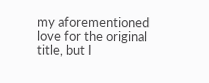my aforementioned love for the original title, but I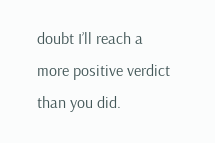doubt I’ll reach a more positive verdict than you did.